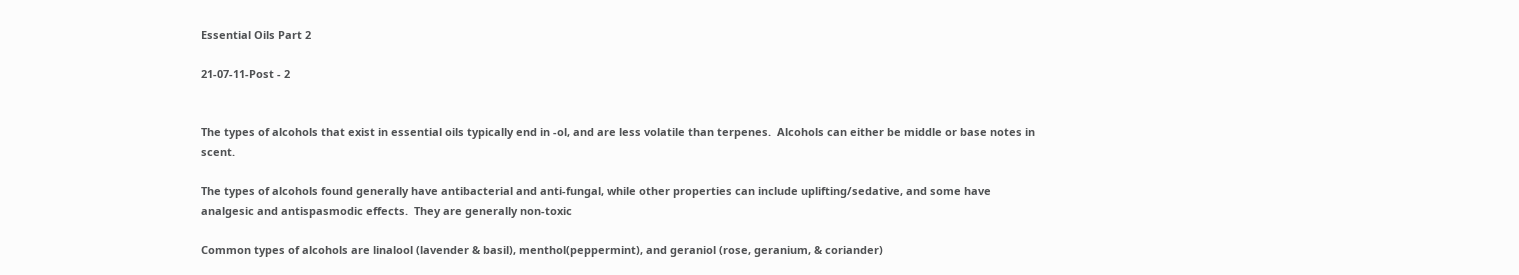Essential Oils Part 2

21-07-11-Post - 2


The types of alcohols that exist in essential oils typically end in -ol, and are less volatile than terpenes.  Alcohols can either be middle or base notes in scent.

The types of alcohols found generally have antibacterial and anti-fungal, while other properties can include uplifting/sedative, and some have analgesic and antispasmodic effects.  They are generally non-toxic

Common types of alcohols are linalool (lavender & basil), menthol(peppermint), and geraniol (rose, geranium, & coriander)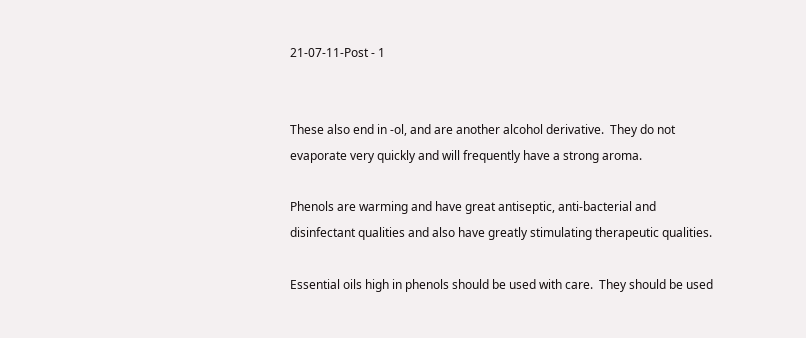21-07-11-Post - 1


These also end in -ol, and are another alcohol derivative.  They do not evaporate very quickly and will frequently have a strong aroma.

Phenols are warming and have great antiseptic, anti-bacterial and disinfectant qualities and also have greatly stimulating therapeutic qualities.

Essential oils high in phenols should be used with care.  They should be used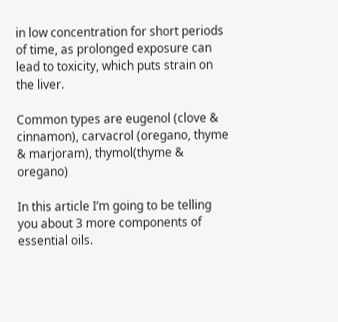in low concentration for short periods of time, as prolonged exposure can lead to toxicity, which puts strain on the liver.

Common types are eugenol (clove & cinnamon), carvacrol (oregano, thyme & marjoram), thymol(thyme & oregano)

In this article I’m going to be telling you about 3 more components of essential oils.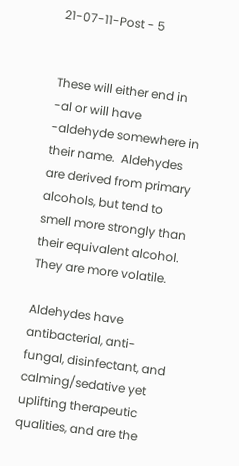21-07-11-Post - 5


These will either end in -al or will have -aldehyde somewhere in their name.  Aldehydes are derived from primary alcohols, but tend to smell more strongly than their equivalent alcohol.  They are more volatile.

Aldehydes have antibacterial, anti-fungal, disinfectant, and calming/sedative yet uplifting therapeutic qualities, and are the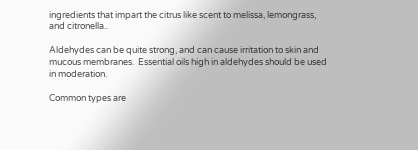ingredients that impart the citrus like scent to melissa, lemongrass, and citronella..

Aldehydes can be quite strong, and can cause irritation to skin and mucous membranes.  Essential oils high in aldehydes should be used in moderation.

Common types are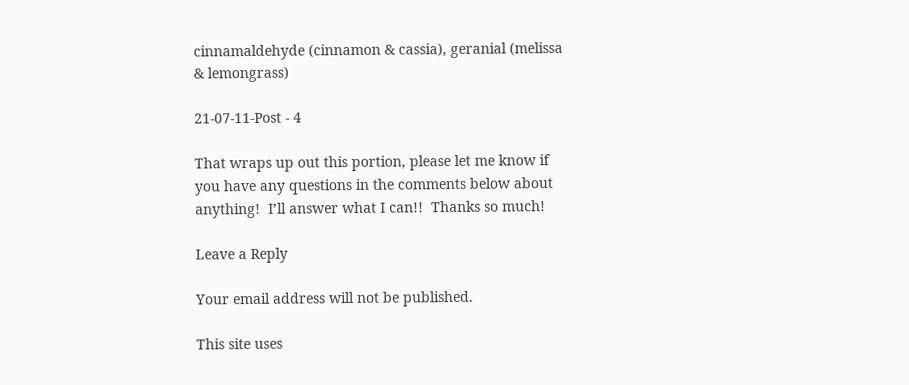cinnamaldehyde (cinnamon & cassia), geranial (melissa & lemongrass)

21-07-11-Post - 4

That wraps up out this portion, please let me know if you have any questions in the comments below about anything!  I’ll answer what I can!!  Thanks so much!

Leave a Reply

Your email address will not be published.

This site uses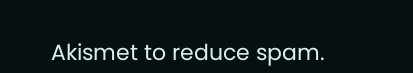Akismet to reduce spam.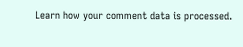Learn how your comment data is processed.